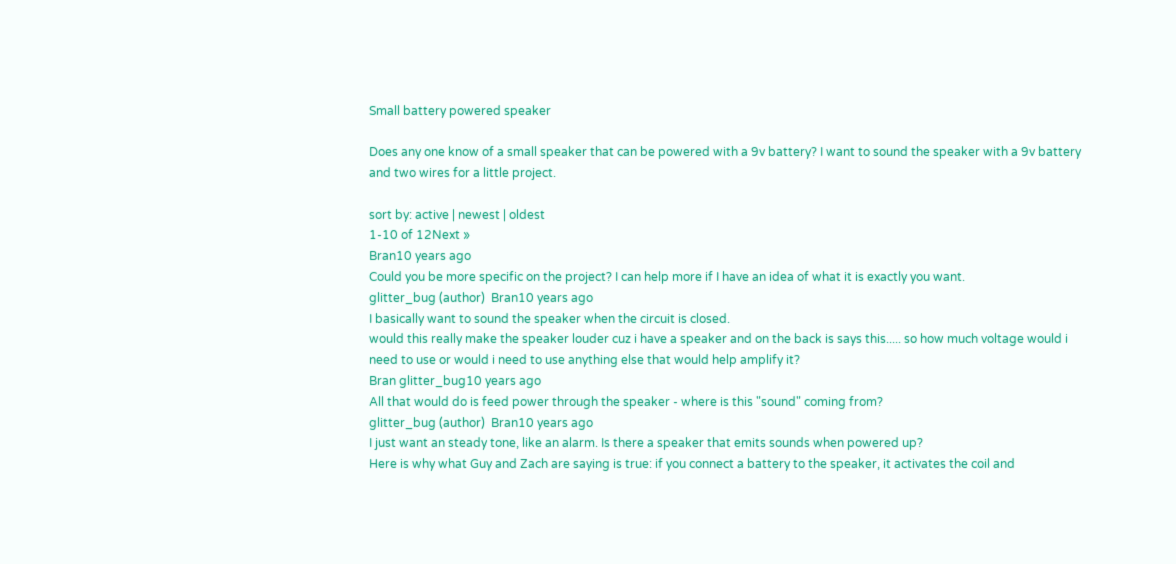Small battery powered speaker

Does any one know of a small speaker that can be powered with a 9v battery? I want to sound the speaker with a 9v battery and two wires for a little project.

sort by: active | newest | oldest
1-10 of 12Next »
Bran10 years ago
Could you be more specific on the project? I can help more if I have an idea of what it is exactly you want.
glitter_bug (author)  Bran10 years ago
I basically want to sound the speaker when the circuit is closed.
would this really make the speaker louder cuz i have a speaker and on the back is says this..... so how much voltage would i need to use or would i need to use anything else that would help amplify it?
Bran glitter_bug10 years ago
All that would do is feed power through the speaker - where is this "sound" coming from?
glitter_bug (author)  Bran10 years ago
I just want an steady tone, like an alarm. Is there a speaker that emits sounds when powered up?
Here is why what Guy and Zach are saying is true: if you connect a battery to the speaker, it activates the coil and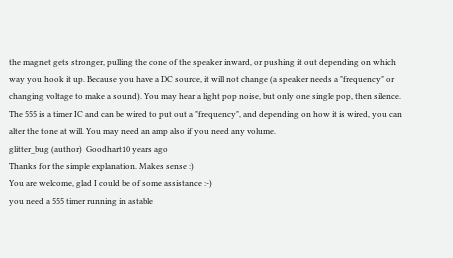the magnet gets stronger, pulling the cone of the speaker inward, or pushing it out depending on which way you hook it up. Because you have a DC source, it will not change (a speaker needs a "frequency" or changing voltage to make a sound). You may hear a light pop noise, but only one single pop, then silence. The 555 is a timer IC and can be wired to put out a "frequency", and depending on how it is wired, you can alter the tone at will. You may need an amp also if you need any volume.
glitter_bug (author)  Goodhart10 years ago
Thanks for the simple explanation. Makes sense :)
You are welcome, glad I could be of some assistance :-)
you need a 555 timer running in astable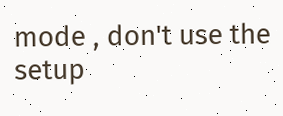mode , don't use the setup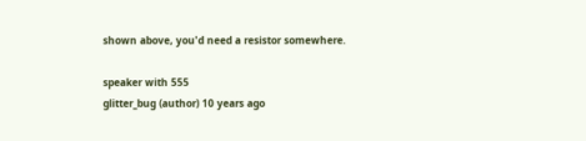shown above, you'd need a resistor somewhere.

speaker with 555
glitter_bug (author) 10 years ago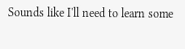Sounds like I'll need to learn some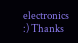electronics :) Thanks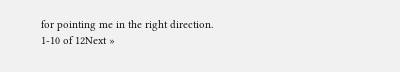for pointing me in the right direction.
1-10 of 12Next »